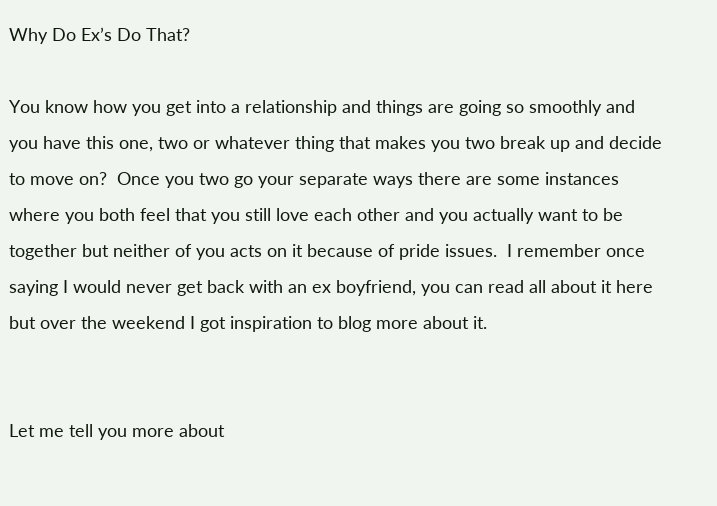Why Do Ex’s Do That?

You know how you get into a relationship and things are going so smoothly and you have this one, two or whatever thing that makes you two break up and decide to move on?  Once you two go your separate ways there are some instances where you both feel that you still love each other and you actually want to be together but neither of you acts on it because of pride issues.  I remember once saying I would never get back with an ex boyfriend, you can read all about it here but over the weekend I got inspiration to blog more about it.


Let me tell you more about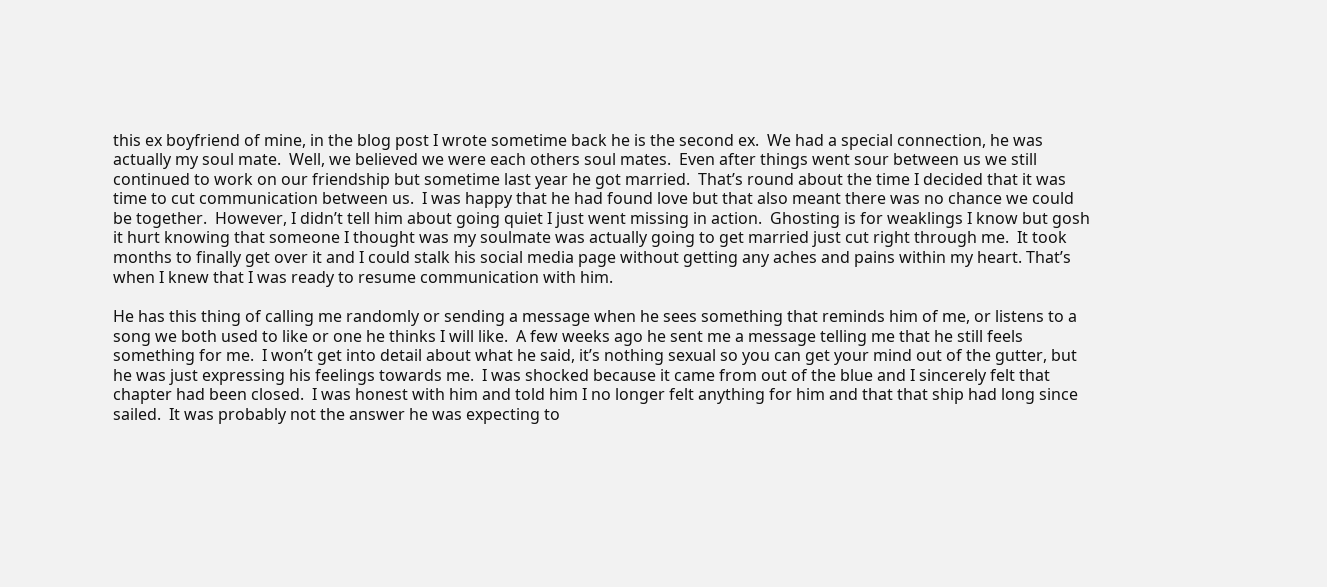this ex boyfriend of mine, in the blog post I wrote sometime back he is the second ex.  We had a special connection, he was actually my soul mate.  Well, we believed we were each others soul mates.  Even after things went sour between us we still continued to work on our friendship but sometime last year he got married.  That’s round about the time I decided that it was time to cut communication between us.  I was happy that he had found love but that also meant there was no chance we could be together.  However, I didn’t tell him about going quiet I just went missing in action.  Ghosting is for weaklings I know but gosh it hurt knowing that someone I thought was my soulmate was actually going to get married just cut right through me.  It took months to finally get over it and I could stalk his social media page without getting any aches and pains within my heart. That’s when I knew that I was ready to resume communication with him.

He has this thing of calling me randomly or sending a message when he sees something that reminds him of me, or listens to a song we both used to like or one he thinks I will like.  A few weeks ago he sent me a message telling me that he still feels something for me.  I won’t get into detail about what he said, it’s nothing sexual so you can get your mind out of the gutter, but he was just expressing his feelings towards me.  I was shocked because it came from out of the blue and I sincerely felt that chapter had been closed.  I was honest with him and told him I no longer felt anything for him and that that ship had long since sailed.  It was probably not the answer he was expecting to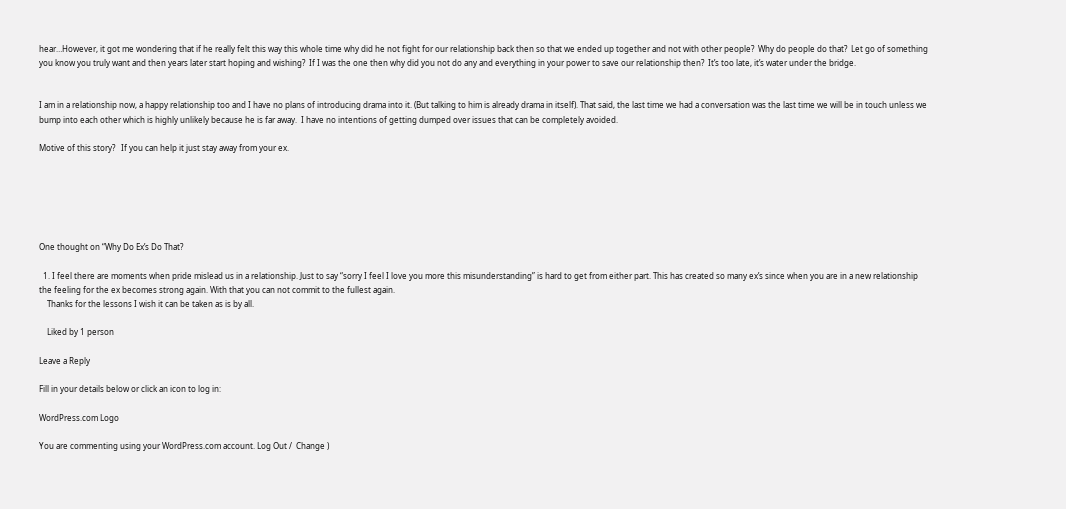hear…However, it got me wondering that if he really felt this way this whole time why did he not fight for our relationship back then so that we ended up together and not with other people?  Why do people do that?  Let go of something you know you truly want and then years later start hoping and wishing?  If I was the one then why did you not do any and everything in your power to save our relationship then?  It’s too late, it’s water under the bridge.


I am in a relationship now, a happy relationship too and I have no plans of introducing drama into it. (But talking to him is already drama in itself). That said, the last time we had a conversation was the last time we will be in touch unless we bump into each other which is highly unlikely because he is far away.  I have no intentions of getting dumped over issues that can be completely avoided.

Motive of this story?   If you can help it just stay away from your ex.






One thought on “Why Do Ex’s Do That?

  1. I feel there are moments when pride mislead us in a relationship. Just to say “sorry I feel I love you more this misunderstanding” is hard to get from either part. This has created so many ex’s since when you are in a new relationship the feeling for the ex becomes strong again. With that you can not commit to the fullest again.
    Thanks for the lessons I wish it can be taken as is by all.

    Liked by 1 person

Leave a Reply

Fill in your details below or click an icon to log in:

WordPress.com Logo

You are commenting using your WordPress.com account. Log Out /  Change )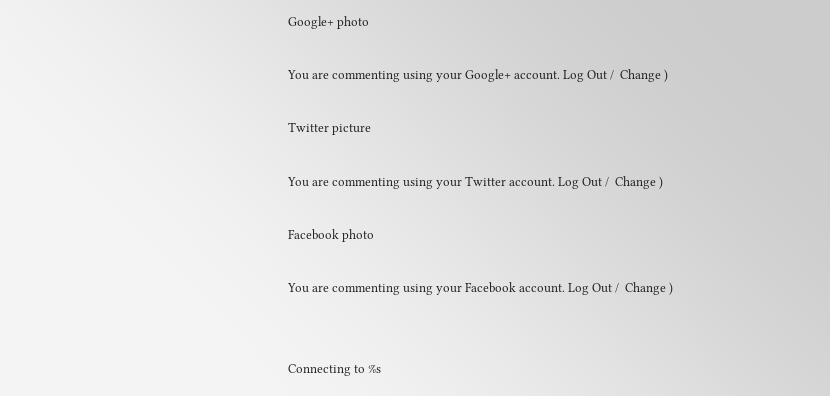Google+ photo

You are commenting using your Google+ account. Log Out /  Change )

Twitter picture

You are commenting using your Twitter account. Log Out /  Change )

Facebook photo

You are commenting using your Facebook account. Log Out /  Change )


Connecting to %s